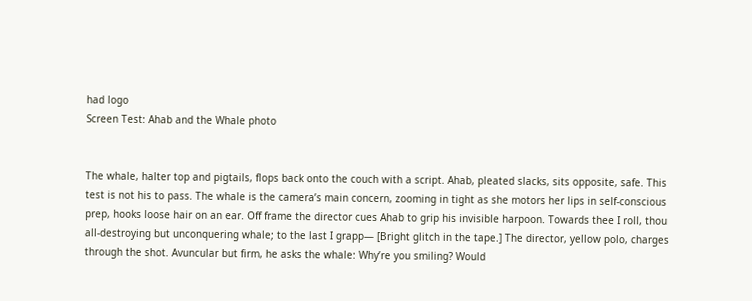had logo
Screen Test: Ahab and the Whale photo


The whale, halter top and pigtails, flops back onto the couch with a script. Ahab, pleated slacks, sits opposite, safe. This test is not his to pass. The whale is the camera’s main concern, zooming in tight as she motors her lips in self-conscious prep, hooks loose hair on an ear. Off frame the director cues Ahab to grip his invisible harpoon. Towards thee I roll, thou all-destroying but unconquering whale; to the last I grapp— [Bright glitch in the tape.] The director, yellow polo, charges through the shot. Avuncular but firm, he asks the whale: Why’re you smiling? Would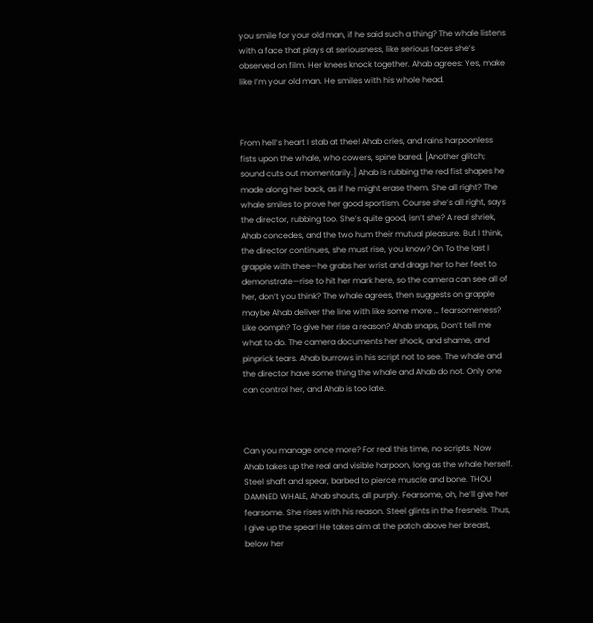you smile for your old man, if he said such a thing? The whale listens with a face that plays at seriousness, like serious faces she’s observed on film. Her knees knock together. Ahab agrees: Yes, make like I’m your old man. He smiles with his whole head.



From hell’s heart I stab at thee! Ahab cries, and rains harpoonless fists upon the whale, who cowers, spine bared. [Another glitch; sound cuts out momentarily.] Ahab is rubbing the red fist shapes he made along her back, as if he might erase them. She all right? The whale smiles to prove her good sportism. Course she’s all right, says the director, rubbing too. She’s quite good, isn’t she? A real shriek, Ahab concedes, and the two hum their mutual pleasure. But I think, the director continues, she must rise, you know? On To the last I grapple with thee—he grabs her wrist and drags her to her feet to demonstrate—rise to hit her mark here, so the camera can see all of her, don’t you think? The whale agrees, then suggests on grapple maybe Ahab deliver the line with like some more … fearsomeness? Like oomph? To give her rise a reason? Ahab snaps, Don’t tell me what to do. The camera documents her shock, and shame, and pinprick tears. Ahab burrows in his script not to see. The whale and the director have some thing the whale and Ahab do not. Only one can control her, and Ahab is too late.



Can you manage once more? For real this time, no scripts. Now Ahab takes up the real and visible harpoon, long as the whale herself. Steel shaft and spear, barbed to pierce muscle and bone. THOU DAMNED WHALE, Ahab shouts, all purply. Fearsome, oh, he’ll give her fearsome. She rises with his reason. Steel glints in the fresnels. Thus, I give up the spear! He takes aim at the patch above her breast, below her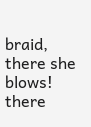braid, there she blows! there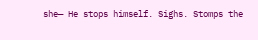she— He stops himself. Sighs. Stomps the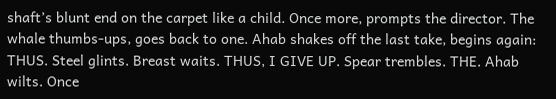shaft’s blunt end on the carpet like a child. Once more, prompts the director. The whale thumbs-ups, goes back to one. Ahab shakes off the last take, begins again: THUS. Steel glints. Breast waits. THUS, I GIVE UP. Spear trembles. THE. Ahab wilts. Once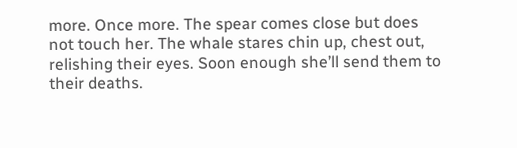more. Once more. The spear comes close but does not touch her. The whale stares chin up, chest out, relishing their eyes. Soon enough she’ll send them to their deaths.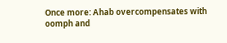Once more: Ahab overcompensates with oomph and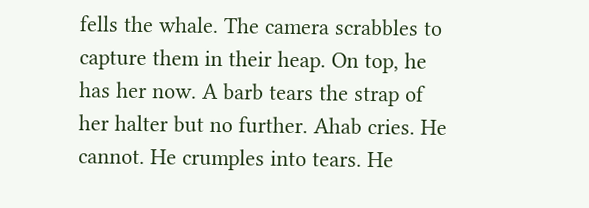fells the whale. The camera scrabbles to capture them in their heap. On top, he has her now. A barb tears the strap of her halter but no further. Ahab cries. He cannot. He crumples into tears. He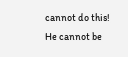cannot do this! He cannot be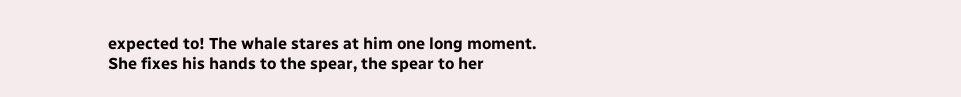expected to! The whale stares at him one long moment. She fixes his hands to the spear, the spear to her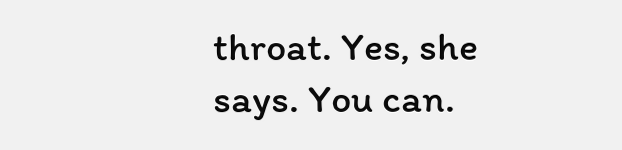throat. Yes, she says. You can.